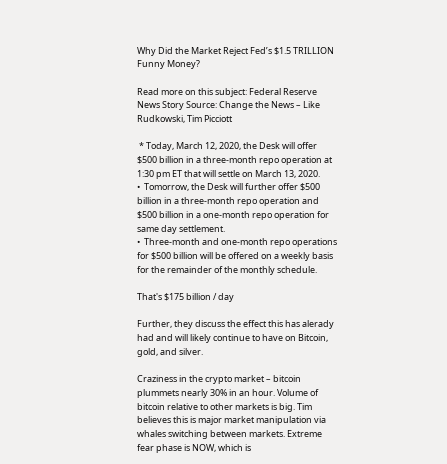Why Did the Market Reject Fed’s $1.5 TRILLION Funny Money?

Read more on this subject: Federal Reserve
News Story Source: Change the News – Like Rudkowski, Tim Picciott

 * Today, March 12, 2020, the Desk will offer $500 billion in a three-month repo operation at 1:30 pm ET that will settle on March 13, 2020.
•  Tomorrow, the Desk will further offer $500 billion in a three-month repo operation and $500 billion in a one-month repo operation for same day settlement.
•  Three-month and one-month repo operations for $500 billion will be offered on a weekly basis for the remainder of the monthly schedule.

That's $175 billion / day

Further, they discuss the effect this has alerady had and will likely continue to have on Bitcoin, gold, and silver.

Craziness in the crypto market – bitcoin plummets nearly 30% in an hour. Volume of bitcoin relative to other markets is big. Tim believes this is major market manipulation via whales switching between markets. Extreme fear phase is NOW, which is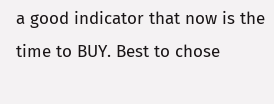a good indicator that now is the time to BUY. Best to chose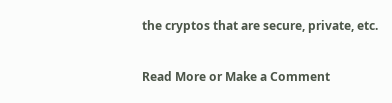the cryptos that are secure, private, etc.

Read More or Make a Comment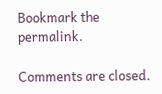Bookmark the permalink.

Comments are closed.